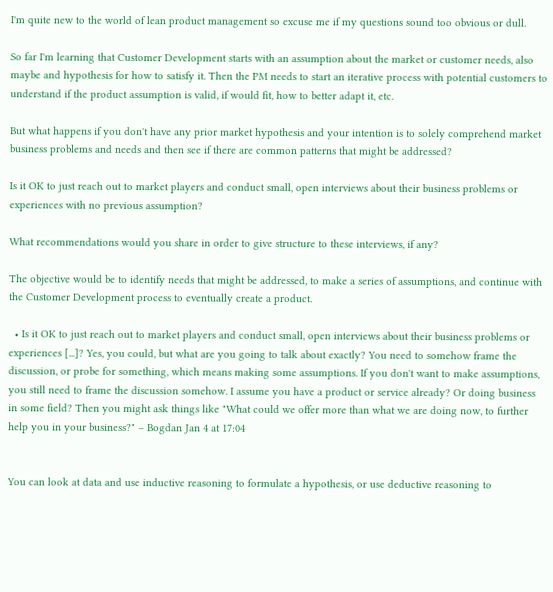I'm quite new to the world of lean product management so excuse me if my questions sound too obvious or dull.

So far I'm learning that Customer Development starts with an assumption about the market or customer needs, also maybe and hypothesis for how to satisfy it. Then the PM needs to start an iterative process with potential customers to understand if the product assumption is valid, if would fit, how to better adapt it, etc.

But what happens if you don't have any prior market hypothesis and your intention is to solely comprehend market business problems and needs and then see if there are common patterns that might be addressed?

Is it OK to just reach out to market players and conduct small, open interviews about their business problems or experiences with no previous assumption?

What recommendations would you share in order to give structure to these interviews, if any?

The objective would be to identify needs that might be addressed, to make a series of assumptions, and continue with the Customer Development process to eventually create a product.

  • Is it OK to just reach out to market players and conduct small, open interviews about their business problems or experiences [...]? Yes, you could, but what are you going to talk about exactly? You need to somehow frame the discussion, or probe for something, which means making some assumptions. If you don't want to make assumptions, you still need to frame the discussion somehow. I assume you have a product or service already? Or doing business in some field? Then you might ask things like "What could we offer more than what we are doing now, to further help you in your business?" – Bogdan Jan 4 at 17:04


You can look at data and use inductive reasoning to formulate a hypothesis, or use deductive reasoning to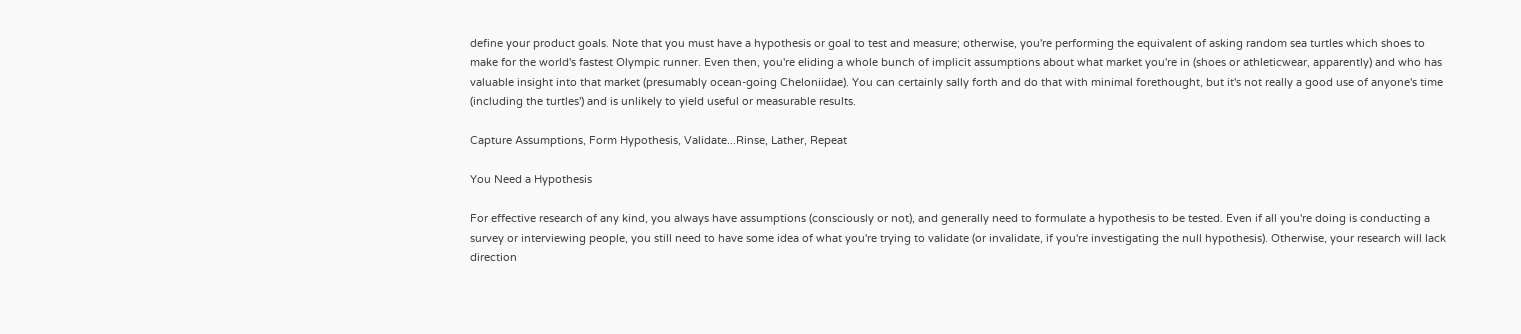define your product goals. Note that you must have a hypothesis or goal to test and measure; otherwise, you're performing the equivalent of asking random sea turtles which shoes to make for the world's fastest Olympic runner. Even then, you're eliding a whole bunch of implicit assumptions about what market you're in (shoes or athleticwear, apparently) and who has valuable insight into that market (presumably ocean-going Cheloniidae). You can certainly sally forth and do that with minimal forethought, but it's not really a good use of anyone's time (including the turtles') and is unlikely to yield useful or measurable results.

Capture Assumptions, Form Hypothesis, Validate...Rinse, Lather, Repeat

You Need a Hypothesis

For effective research of any kind, you always have assumptions (consciously or not), and generally need to formulate a hypothesis to be tested. Even if all you're doing is conducting a survey or interviewing people, you still need to have some idea of what you're trying to validate (or invalidate, if you're investigating the null hypothesis). Otherwise, your research will lack direction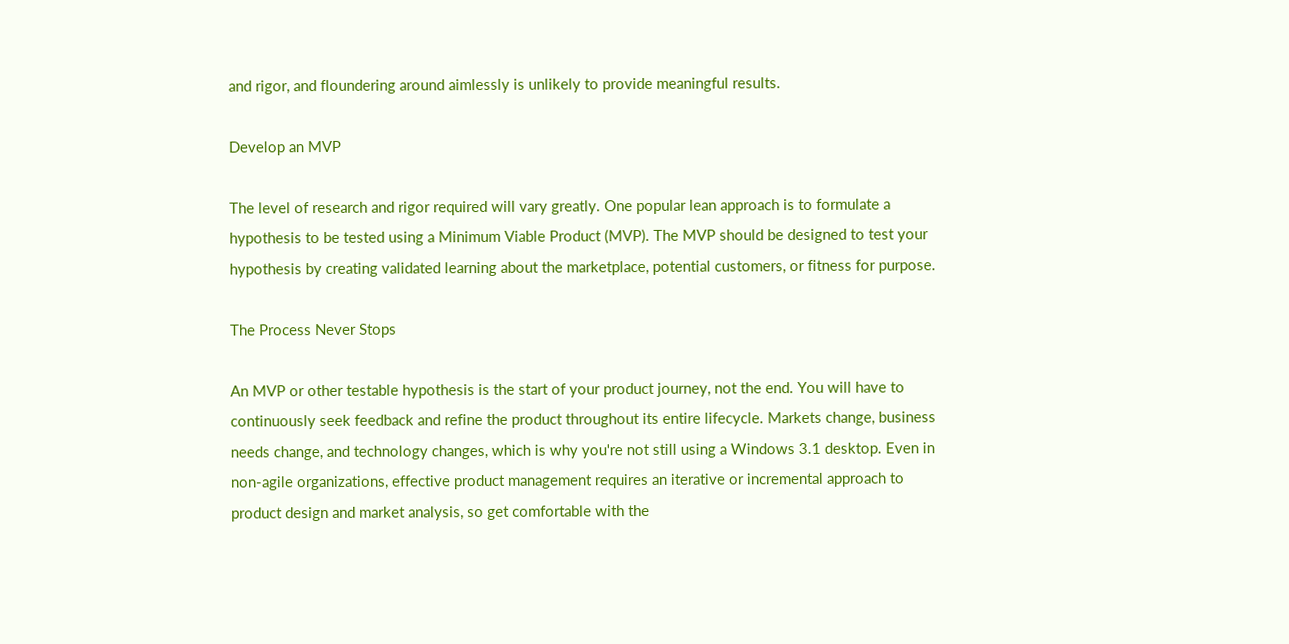and rigor, and floundering around aimlessly is unlikely to provide meaningful results.

Develop an MVP

The level of research and rigor required will vary greatly. One popular lean approach is to formulate a hypothesis to be tested using a Minimum Viable Product (MVP). The MVP should be designed to test your hypothesis by creating validated learning about the marketplace, potential customers, or fitness for purpose.

The Process Never Stops

An MVP or other testable hypothesis is the start of your product journey, not the end. You will have to continuously seek feedback and refine the product throughout its entire lifecycle. Markets change, business needs change, and technology changes, which is why you're not still using a Windows 3.1 desktop. Even in non-agile organizations, effective product management requires an iterative or incremental approach to product design and market analysis, so get comfortable with the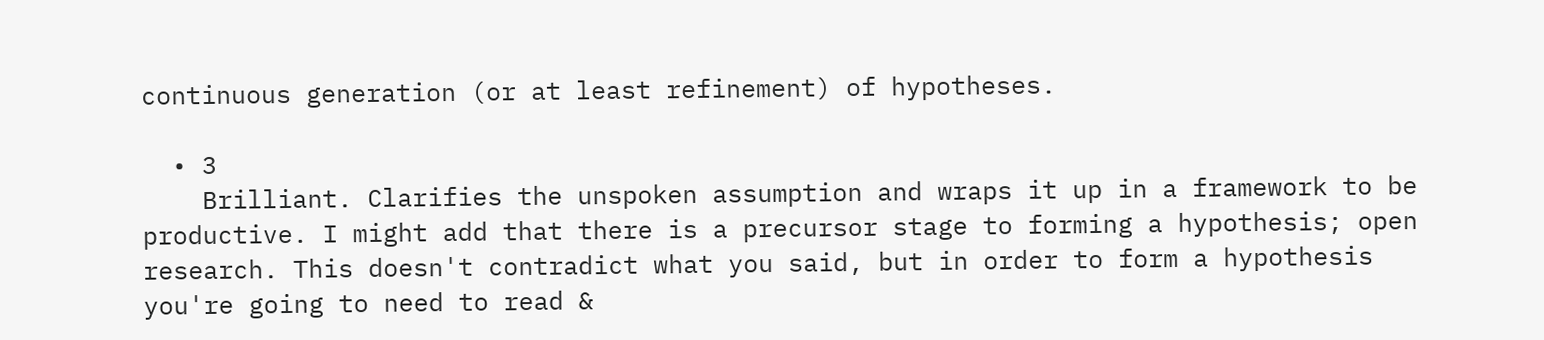continuous generation (or at least refinement) of hypotheses.

  • 3
    Brilliant. Clarifies the unspoken assumption and wraps it up in a framework to be productive. I might add that there is a precursor stage to forming a hypothesis; open research. This doesn't contradict what you said, but in order to form a hypothesis you're going to need to read &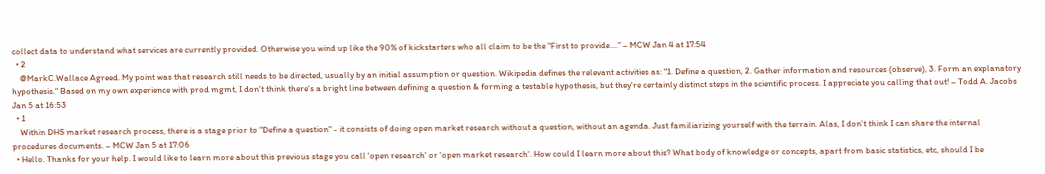collect data to understand what services are currently provided. Otherwise you wind up like the 90% of kickstarters who all claim to be the "First to provide...." – MCW Jan 4 at 17:54
  • 2
    @MarkC.Wallace Agreed. My point was that research still needs to be directed, usually by an initial assumption or question. Wikipedia defines the relevant activities as: "1. Define a question, 2. Gather information and resources (observe), 3. Form an explanatory hypothesis." Based on my own experience with prod mgmt, I don't think there's a bright line between defining a question & forming a testable hypothesis, but they're certainly distinct steps in the scientific process. I appreciate you calling that out! – Todd A. Jacobs Jan 5 at 16:53
  • 1
    Within DHS market research process, there is a stage prior to "Define a question" - it consists of doing open market research without a question, without an agenda. Just familiarizing yourself with the terrain. Alas, I don't think I can share the internal procedures documents. – MCW Jan 5 at 17:06
  • Hello. Thanks for your help. I would like to learn more about this previous stage you call 'open research' or 'open market research'. How could I learn more about this? What body of knowledge or concepts, apart from basic statistics, etc, should I be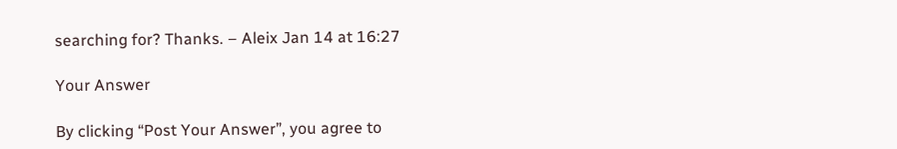searching for? Thanks. – Aleix Jan 14 at 16:27

Your Answer

By clicking “Post Your Answer”, you agree to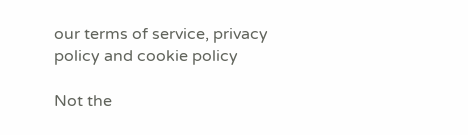our terms of service, privacy policy and cookie policy

Not the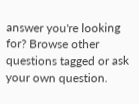answer you're looking for? Browse other questions tagged or ask your own question.